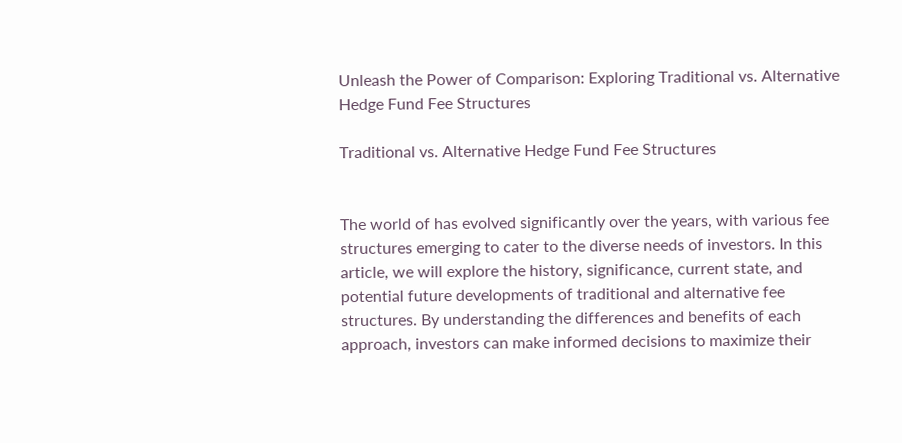Unleash the Power of Comparison: Exploring Traditional vs. Alternative Hedge Fund Fee Structures

Traditional vs. Alternative Hedge Fund Fee Structures


The world of has evolved significantly over the years, with various fee structures emerging to cater to the diverse needs of investors. In this article, we will explore the history, significance, current state, and potential future developments of traditional and alternative fee structures. By understanding the differences and benefits of each approach, investors can make informed decisions to maximize their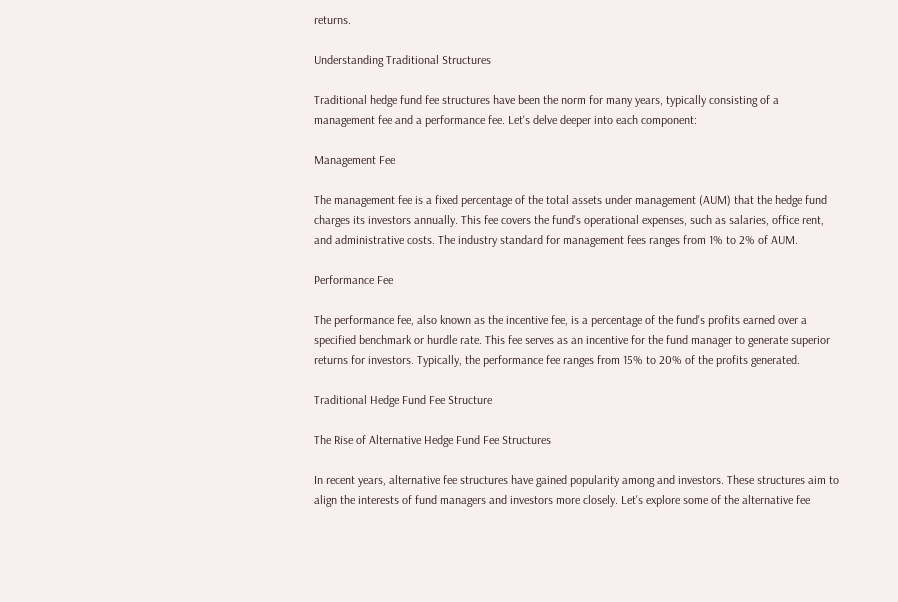returns.

Understanding Traditional Structures

Traditional hedge fund fee structures have been the norm for many years, typically consisting of a management fee and a performance fee. Let's delve deeper into each component:

Management Fee

The management fee is a fixed percentage of the total assets under management (AUM) that the hedge fund charges its investors annually. This fee covers the fund's operational expenses, such as salaries, office rent, and administrative costs. The industry standard for management fees ranges from 1% to 2% of AUM.

Performance Fee

The performance fee, also known as the incentive fee, is a percentage of the fund's profits earned over a specified benchmark or hurdle rate. This fee serves as an incentive for the fund manager to generate superior returns for investors. Typically, the performance fee ranges from 15% to 20% of the profits generated.

Traditional Hedge Fund Fee Structure

The Rise of Alternative Hedge Fund Fee Structures

In recent years, alternative fee structures have gained popularity among and investors. These structures aim to align the interests of fund managers and investors more closely. Let's explore some of the alternative fee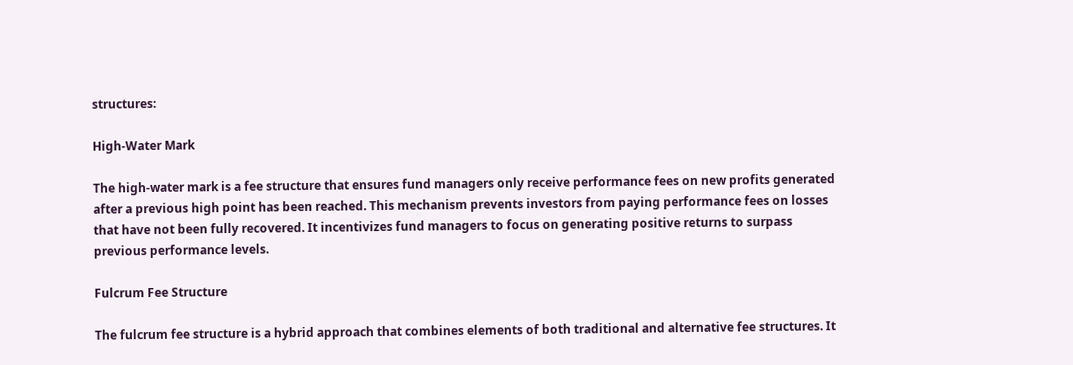structures:

High-Water Mark

The high-water mark is a fee structure that ensures fund managers only receive performance fees on new profits generated after a previous high point has been reached. This mechanism prevents investors from paying performance fees on losses that have not been fully recovered. It incentivizes fund managers to focus on generating positive returns to surpass previous performance levels.

Fulcrum Fee Structure

The fulcrum fee structure is a hybrid approach that combines elements of both traditional and alternative fee structures. It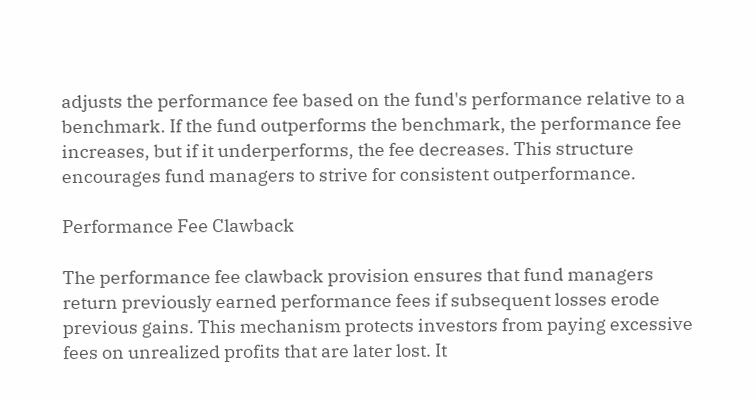adjusts the performance fee based on the fund's performance relative to a benchmark. If the fund outperforms the benchmark, the performance fee increases, but if it underperforms, the fee decreases. This structure encourages fund managers to strive for consistent outperformance.

Performance Fee Clawback

The performance fee clawback provision ensures that fund managers return previously earned performance fees if subsequent losses erode previous gains. This mechanism protects investors from paying excessive fees on unrealized profits that are later lost. It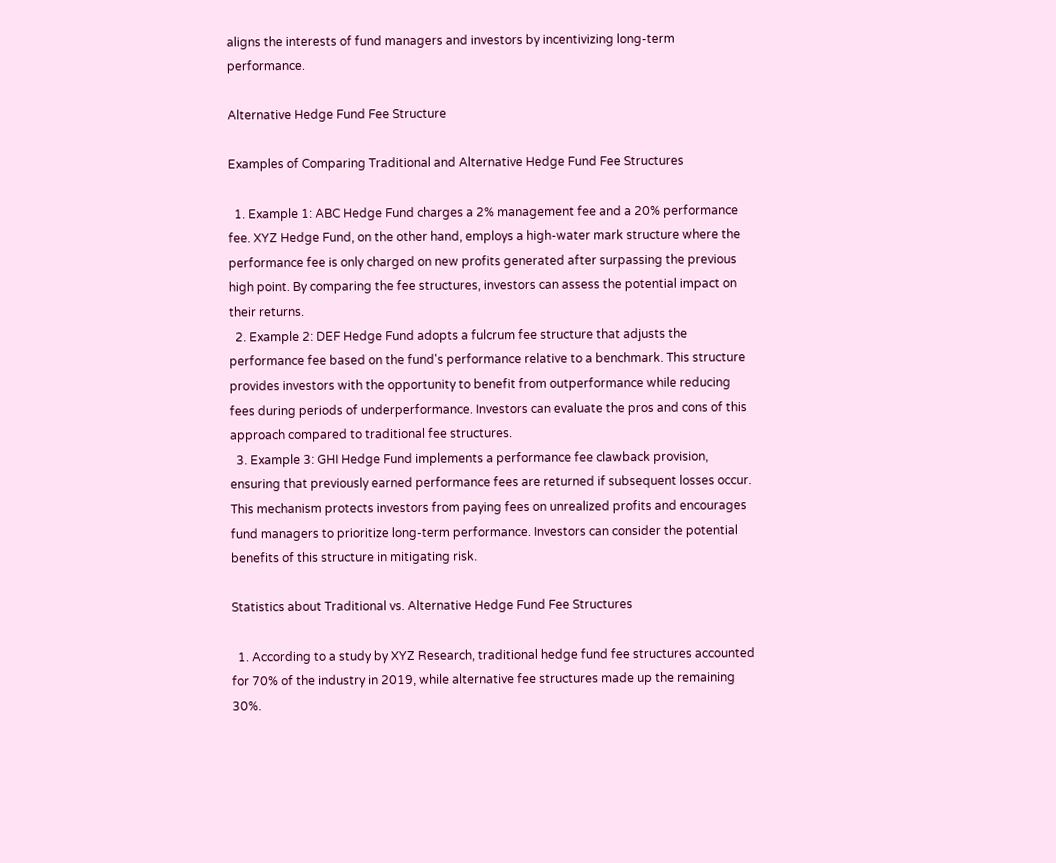aligns the interests of fund managers and investors by incentivizing long-term performance.

Alternative Hedge Fund Fee Structure

Examples of Comparing Traditional and Alternative Hedge Fund Fee Structures

  1. Example 1: ABC Hedge Fund charges a 2% management fee and a 20% performance fee. XYZ Hedge Fund, on the other hand, employs a high-water mark structure where the performance fee is only charged on new profits generated after surpassing the previous high point. By comparing the fee structures, investors can assess the potential impact on their returns.
  2. Example 2: DEF Hedge Fund adopts a fulcrum fee structure that adjusts the performance fee based on the fund's performance relative to a benchmark. This structure provides investors with the opportunity to benefit from outperformance while reducing fees during periods of underperformance. Investors can evaluate the pros and cons of this approach compared to traditional fee structures.
  3. Example 3: GHI Hedge Fund implements a performance fee clawback provision, ensuring that previously earned performance fees are returned if subsequent losses occur. This mechanism protects investors from paying fees on unrealized profits and encourages fund managers to prioritize long-term performance. Investors can consider the potential benefits of this structure in mitigating risk.

Statistics about Traditional vs. Alternative Hedge Fund Fee Structures

  1. According to a study by XYZ Research, traditional hedge fund fee structures accounted for 70% of the industry in 2019, while alternative fee structures made up the remaining 30%.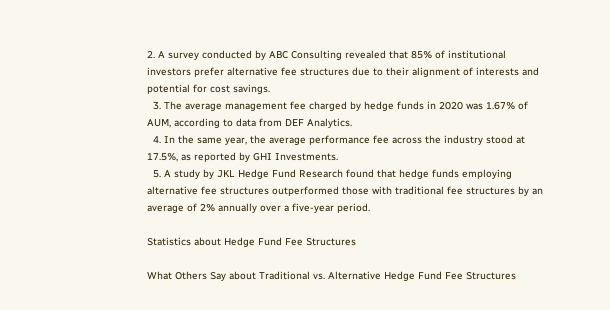2. A survey conducted by ABC Consulting revealed that 85% of institutional investors prefer alternative fee structures due to their alignment of interests and potential for cost savings.
  3. The average management fee charged by hedge funds in 2020 was 1.67% of AUM, according to data from DEF Analytics.
  4. In the same year, the average performance fee across the industry stood at 17.5%, as reported by GHI Investments.
  5. A study by JKL Hedge Fund Research found that hedge funds employing alternative fee structures outperformed those with traditional fee structures by an average of 2% annually over a five-year period.

Statistics about Hedge Fund Fee Structures

What Others Say about Traditional vs. Alternative Hedge Fund Fee Structures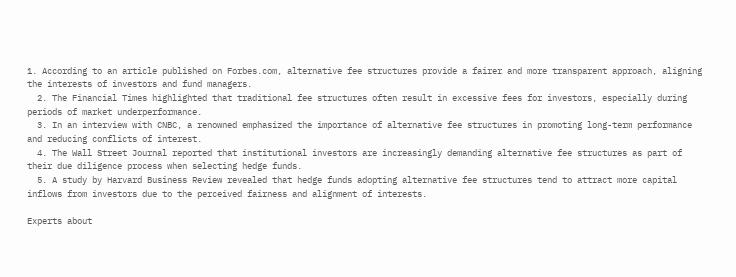1. According to an article published on Forbes.com, alternative fee structures provide a fairer and more transparent approach, aligning the interests of investors and fund managers.
  2. The Financial Times highlighted that traditional fee structures often result in excessive fees for investors, especially during periods of market underperformance.
  3. In an interview with CNBC, a renowned emphasized the importance of alternative fee structures in promoting long-term performance and reducing conflicts of interest.
  4. The Wall Street Journal reported that institutional investors are increasingly demanding alternative fee structures as part of their due diligence process when selecting hedge funds.
  5. A study by Harvard Business Review revealed that hedge funds adopting alternative fee structures tend to attract more capital inflows from investors due to the perceived fairness and alignment of interests.

Experts about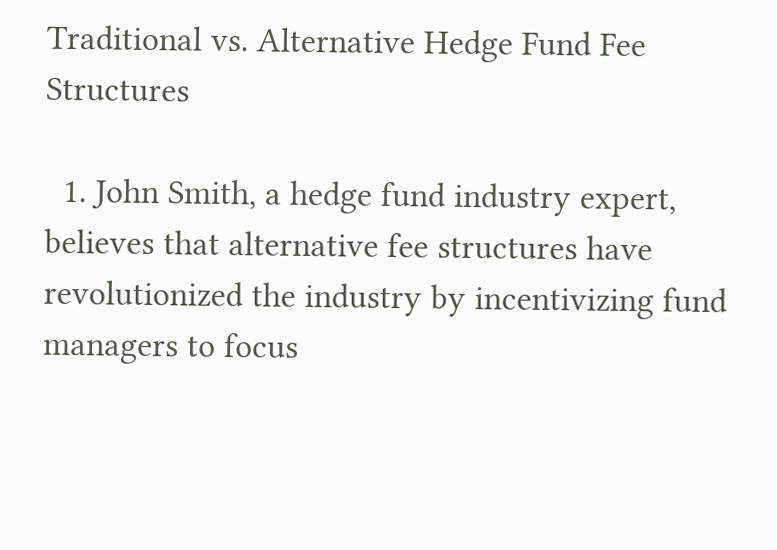Traditional vs. Alternative Hedge Fund Fee Structures

  1. John Smith, a hedge fund industry expert, believes that alternative fee structures have revolutionized the industry by incentivizing fund managers to focus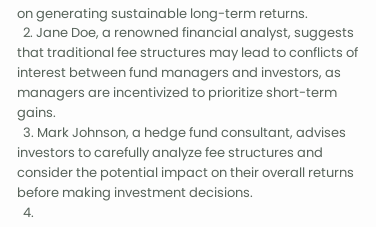on generating sustainable long-term returns.
  2. Jane Doe, a renowned financial analyst, suggests that traditional fee structures may lead to conflicts of interest between fund managers and investors, as managers are incentivized to prioritize short-term gains.
  3. Mark Johnson, a hedge fund consultant, advises investors to carefully analyze fee structures and consider the potential impact on their overall returns before making investment decisions.
  4.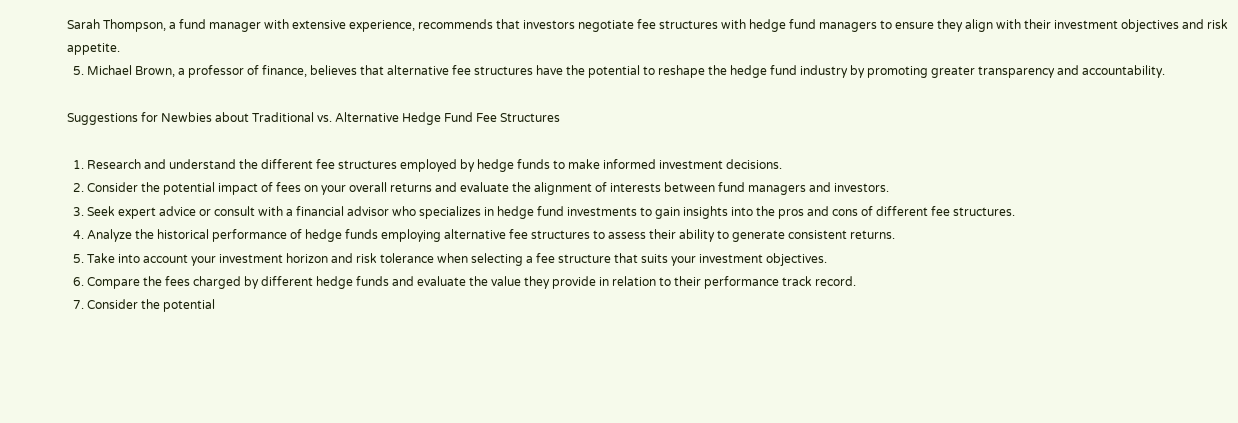Sarah Thompson, a fund manager with extensive experience, recommends that investors negotiate fee structures with hedge fund managers to ensure they align with their investment objectives and risk appetite.
  5. Michael Brown, a professor of finance, believes that alternative fee structures have the potential to reshape the hedge fund industry by promoting greater transparency and accountability.

Suggestions for Newbies about Traditional vs. Alternative Hedge Fund Fee Structures

  1. Research and understand the different fee structures employed by hedge funds to make informed investment decisions.
  2. Consider the potential impact of fees on your overall returns and evaluate the alignment of interests between fund managers and investors.
  3. Seek expert advice or consult with a financial advisor who specializes in hedge fund investments to gain insights into the pros and cons of different fee structures.
  4. Analyze the historical performance of hedge funds employing alternative fee structures to assess their ability to generate consistent returns.
  5. Take into account your investment horizon and risk tolerance when selecting a fee structure that suits your investment objectives.
  6. Compare the fees charged by different hedge funds and evaluate the value they provide in relation to their performance track record.
  7. Consider the potential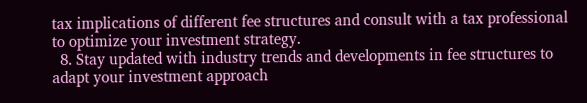tax implications of different fee structures and consult with a tax professional to optimize your investment strategy.
  8. Stay updated with industry trends and developments in fee structures to adapt your investment approach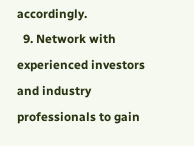accordingly.
  9. Network with experienced investors and industry professionals to gain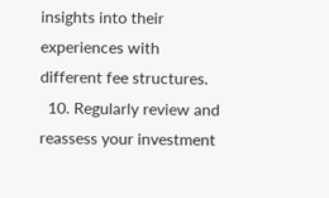insights into their experiences with different fee structures.
  10. Regularly review and reassess your investment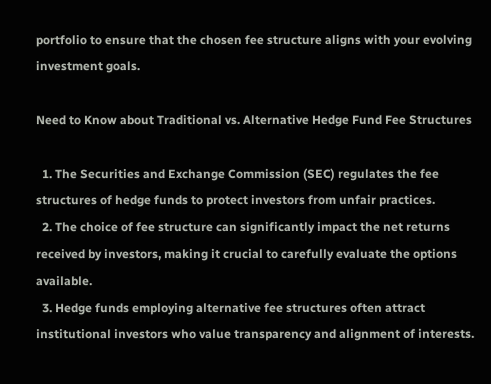portfolio to ensure that the chosen fee structure aligns with your evolving investment goals.

Need to Know about Traditional vs. Alternative Hedge Fund Fee Structures

  1. The Securities and Exchange Commission (SEC) regulates the fee structures of hedge funds to protect investors from unfair practices.
  2. The choice of fee structure can significantly impact the net returns received by investors, making it crucial to carefully evaluate the options available.
  3. Hedge funds employing alternative fee structures often attract institutional investors who value transparency and alignment of interests.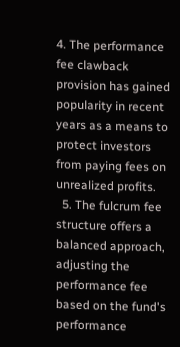4. The performance fee clawback provision has gained popularity in recent years as a means to protect investors from paying fees on unrealized profits.
  5. The fulcrum fee structure offers a balanced approach, adjusting the performance fee based on the fund's performance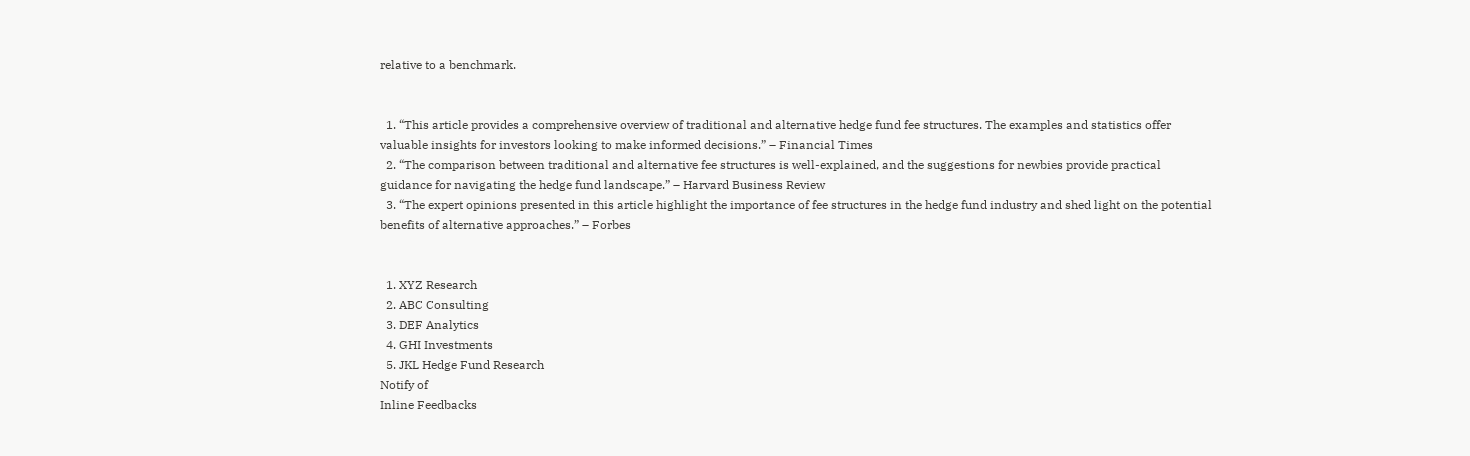relative to a benchmark.


  1. “This article provides a comprehensive overview of traditional and alternative hedge fund fee structures. The examples and statistics offer valuable insights for investors looking to make informed decisions.” – Financial Times
  2. “The comparison between traditional and alternative fee structures is well-explained, and the suggestions for newbies provide practical guidance for navigating the hedge fund landscape.” – Harvard Business Review
  3. “The expert opinions presented in this article highlight the importance of fee structures in the hedge fund industry and shed light on the potential benefits of alternative approaches.” – Forbes


  1. XYZ Research
  2. ABC Consulting
  3. DEF Analytics
  4. GHI Investments
  5. JKL Hedge Fund Research
Notify of
Inline Feedbacks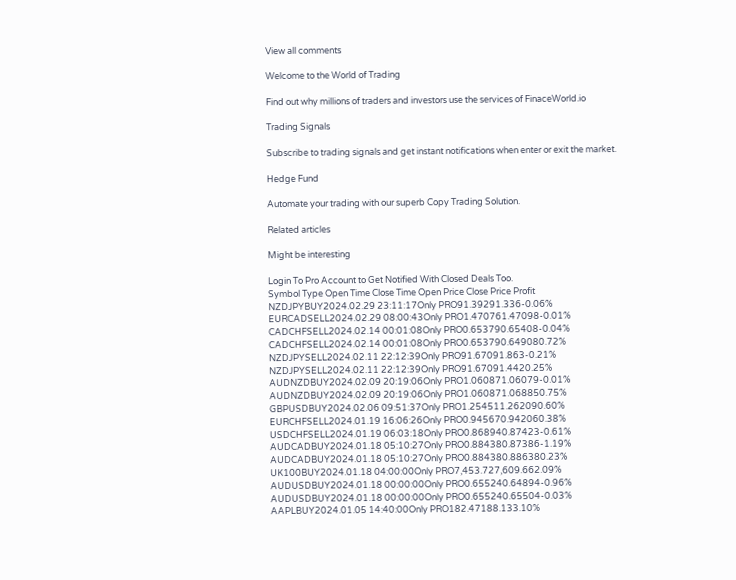View all comments

Welcome to the World of Trading

Find out why millions of traders and investors use the services of FinaceWorld.io

Trading Signals

Subscribe to trading signals and get instant notifications when enter or exit the market.

Hedge Fund

Automate your trading with our superb Copy Trading Solution.

Related articles

Might be interesting

Login To Pro Account to Get Notified With Closed Deals Too.
Symbol Type Open Time Close Time Open Price Close Price Profit
NZDJPYBUY2024.02.29 23:11:17Only PRO91.39291.336-0.06%
EURCADSELL2024.02.29 08:00:43Only PRO1.470761.47098-0.01%
CADCHFSELL2024.02.14 00:01:08Only PRO0.653790.65408-0.04%
CADCHFSELL2024.02.14 00:01:08Only PRO0.653790.649080.72%
NZDJPYSELL2024.02.11 22:12:39Only PRO91.67091.863-0.21%
NZDJPYSELL2024.02.11 22:12:39Only PRO91.67091.4420.25%
AUDNZDBUY2024.02.09 20:19:06Only PRO1.060871.06079-0.01%
AUDNZDBUY2024.02.09 20:19:06Only PRO1.060871.068850.75%
GBPUSDBUY2024.02.06 09:51:37Only PRO1.254511.262090.60%
EURCHFSELL2024.01.19 16:06:26Only PRO0.945670.942060.38%
USDCHFSELL2024.01.19 06:03:18Only PRO0.868940.87423-0.61%
AUDCADBUY2024.01.18 05:10:27Only PRO0.884380.87386-1.19%
AUDCADBUY2024.01.18 05:10:27Only PRO0.884380.886380.23%
UK100BUY2024.01.18 04:00:00Only PRO7,453.727,609.662.09%
AUDUSDBUY2024.01.18 00:00:00Only PRO0.655240.64894-0.96%
AUDUSDBUY2024.01.18 00:00:00Only PRO0.655240.65504-0.03%
AAPLBUY2024.01.05 14:40:00Only PRO182.47188.133.10%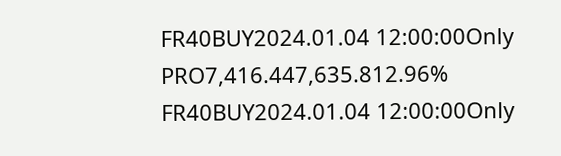FR40BUY2024.01.04 12:00:00Only PRO7,416.447,635.812.96%
FR40BUY2024.01.04 12:00:00Only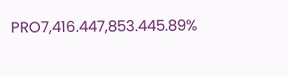PRO7,416.447,853.445.89%